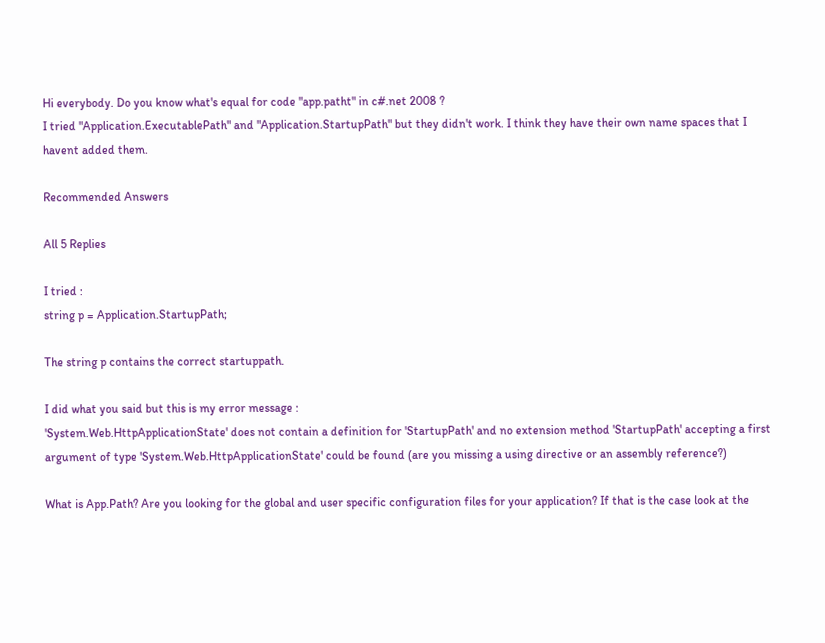Hi everybody. Do you know what's equal for code "app.patht" in c#.net 2008 ?
I tried "Application.ExecutablePath" and "Application.StartupPath" but they didn't work. I think they have their own name spaces that I havent added them.

Recommended Answers

All 5 Replies

I tried :
string p = Application.StartupPath;

The string p contains the correct startuppath.

I did what you said but this is my error message :
'System.Web.HttpApplicationState' does not contain a definition for 'StartupPath' and no extension method 'StartupPath' accepting a first argument of type 'System.Web.HttpApplicationState' could be found (are you missing a using directive or an assembly reference?)

What is App.Path? Are you looking for the global and user specific configuration files for your application? If that is the case look at the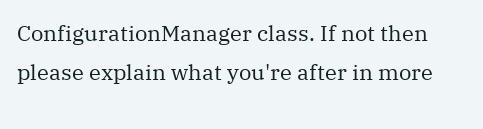ConfigurationManager class. If not then please explain what you're after in more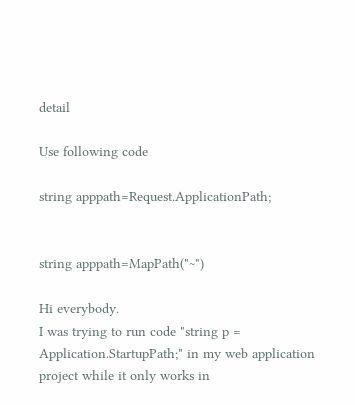detail

Use following code

string apppath=Request.ApplicationPath;


string apppath=MapPath("~")

Hi everybody.
I was trying to run code "string p = Application.StartupPath;" in my web application project while it only works in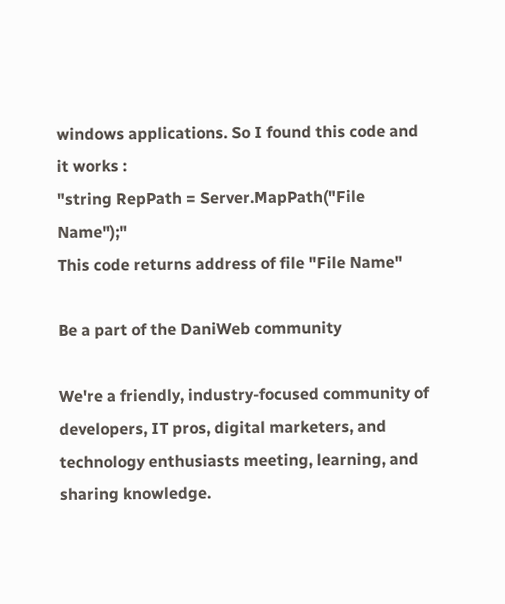windows applications. So I found this code and it works :
"string RepPath = Server.MapPath("File Name");"
This code returns address of file "File Name"

Be a part of the DaniWeb community

We're a friendly, industry-focused community of developers, IT pros, digital marketers, and technology enthusiasts meeting, learning, and sharing knowledge.